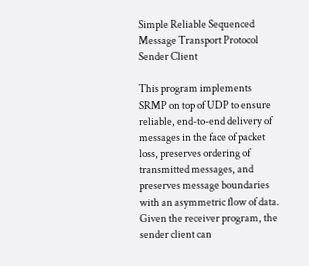Simple Reliable Sequenced Message Transport Protocol Sender Client

This program implements SRMP on top of UDP to ensure reliable, end-to-end delivery of messages in the face of packet loss, preserves ordering of transmitted messages, and preserves message boundaries with an asymmetric flow of data. Given the receiver program, the sender client can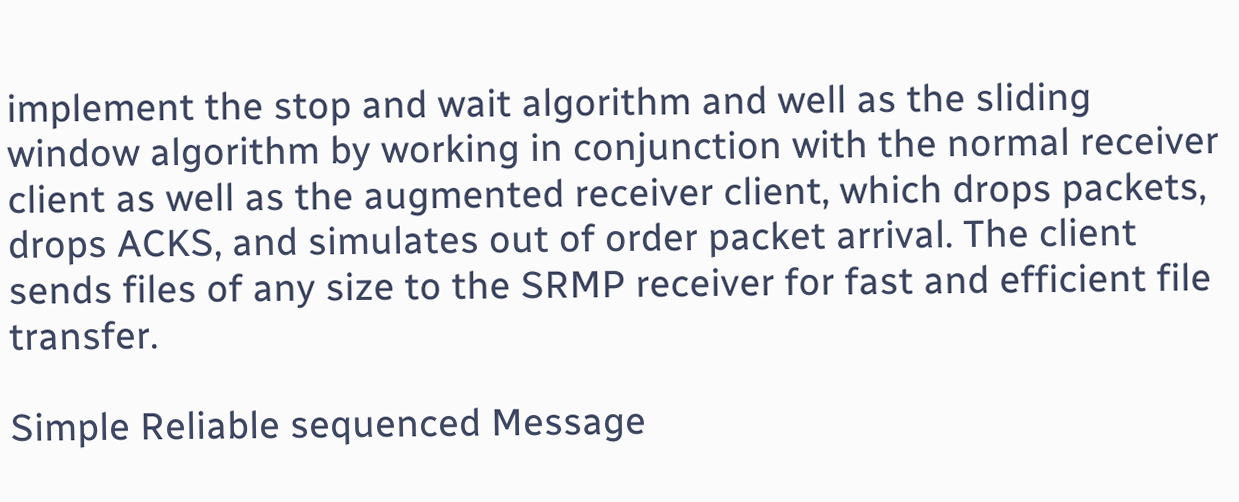implement the stop and wait algorithm and well as the sliding window algorithm by working in conjunction with the normal receiver client as well as the augmented receiver client, which drops packets, drops ACKS, and simulates out of order packet arrival. The client sends files of any size to the SRMP receiver for fast and efficient file transfer.

Simple Reliable sequenced Message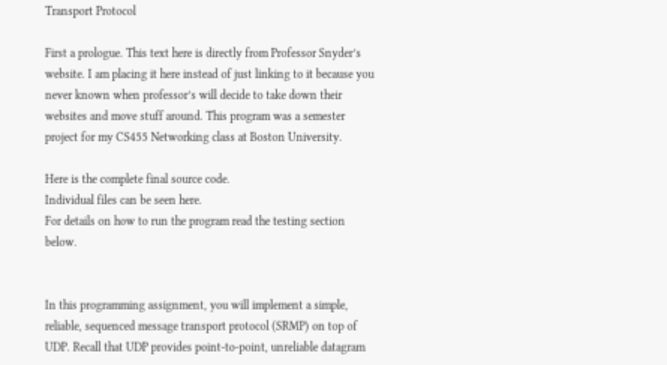Transport Protocol

First a prologue. This text here is directly from Professor Snyder’s website. I am placing it here instead of just linking to it because you never known when professor’s will decide to take down their websites and move stuff around. This program was a semester project for my CS455 Networking class at Boston University.

Here is the complete final source code.
Individual files can be seen here.
For details on how to run the program read the testing section below.


In this programming assignment, you will implement a simple, reliable, sequenced message transport protocol (SRMP) on top of UDP. Recall that UDP provides point-to-point, unreliable datagram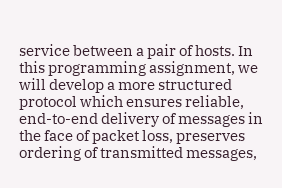service between a pair of hosts. In this programming assignment, we will develop a more structured protocol which ensures reliable, end-to-end delivery of messages in the face of packet loss, preserves ordering of transmitted messages,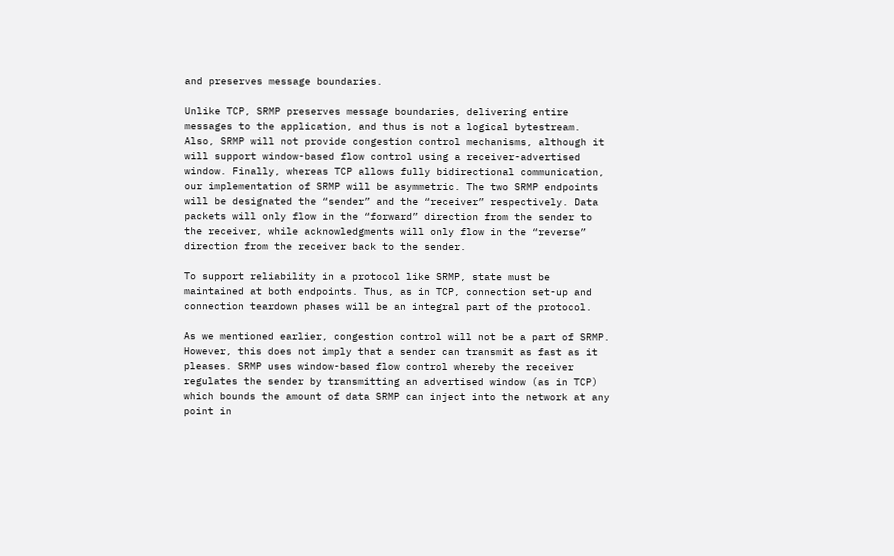and preserves message boundaries.

Unlike TCP, SRMP preserves message boundaries, delivering entire messages to the application, and thus is not a logical bytestream. Also, SRMP will not provide congestion control mechanisms, although it will support window-based flow control using a receiver-advertised window. Finally, whereas TCP allows fully bidirectional communication, our implementation of SRMP will be asymmetric. The two SRMP endpoints will be designated the “sender” and the “receiver” respectively. Data packets will only flow in the “forward” direction from the sender to the receiver, while acknowledgments will only flow in the “reverse” direction from the receiver back to the sender.

To support reliability in a protocol like SRMP, state must be maintained at both endpoints. Thus, as in TCP, connection set-up and connection teardown phases will be an integral part of the protocol.

As we mentioned earlier, congestion control will not be a part of SRMP. However, this does not imply that a sender can transmit as fast as it pleases. SRMP uses window-based flow control whereby the receiver regulates the sender by transmitting an advertised window (as in TCP) which bounds the amount of data SRMP can inject into the network at any point in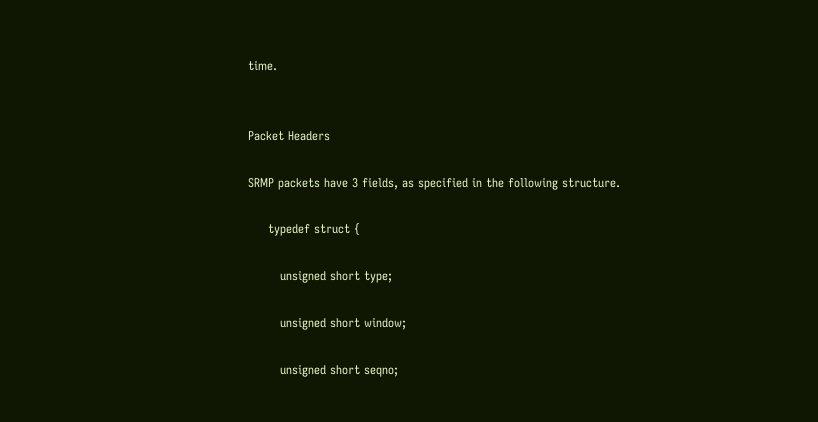time.


Packet Headers

SRMP packets have 3 fields, as specified in the following structure.

     typedef struct {

        unsigned short type;

        unsigned short window;

        unsigned short seqno;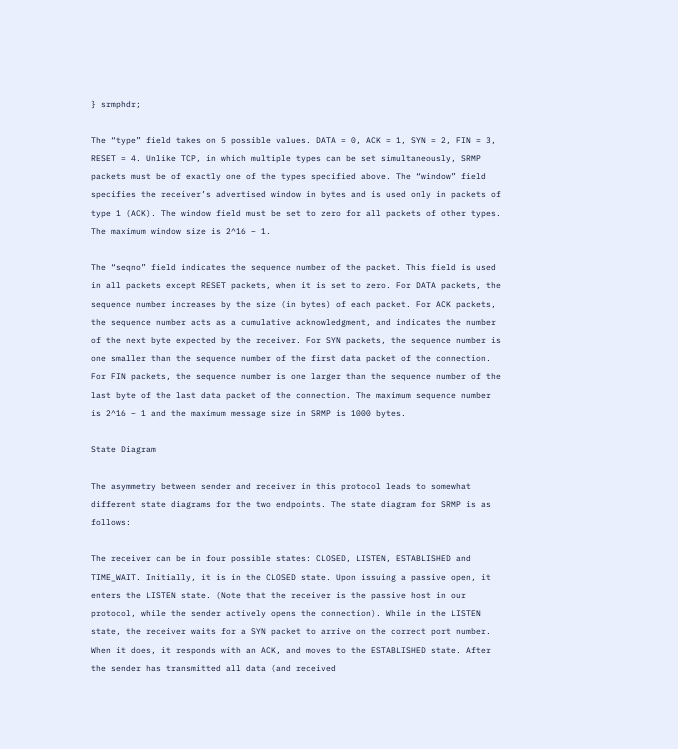} srmphdr;

The “type” field takes on 5 possible values. DATA = 0, ACK = 1, SYN = 2, FIN = 3, RESET = 4. Unlike TCP, in which multiple types can be set simultaneously, SRMP packets must be of exactly one of the types specified above. The “window” field specifies the receiver’s advertised window in bytes and is used only in packets of type 1 (ACK). The window field must be set to zero for all packets of other types. The maximum window size is 2^16 – 1.

The “seqno” field indicates the sequence number of the packet. This field is used in all packets except RESET packets, when it is set to zero. For DATA packets, the sequence number increases by the size (in bytes) of each packet. For ACK packets, the sequence number acts as a cumulative acknowledgment, and indicates the number of the next byte expected by the receiver. For SYN packets, the sequence number is one smaller than the sequence number of the first data packet of the connection. For FIN packets, the sequence number is one larger than the sequence number of the last byte of the last data packet of the connection. The maximum sequence number is 2^16 – 1 and the maximum message size in SRMP is 1000 bytes.

State Diagram

The asymmetry between sender and receiver in this protocol leads to somewhat different state diagrams for the two endpoints. The state diagram for SRMP is as follows:

The receiver can be in four possible states: CLOSED, LISTEN, ESTABLISHED and TIME_WAIT. Initially, it is in the CLOSED state. Upon issuing a passive open, it enters the LISTEN state. (Note that the receiver is the passive host in our protocol, while the sender actively opens the connection). While in the LISTEN state, the receiver waits for a SYN packet to arrive on the correct port number. When it does, it responds with an ACK, and moves to the ESTABLISHED state. After the sender has transmitted all data (and received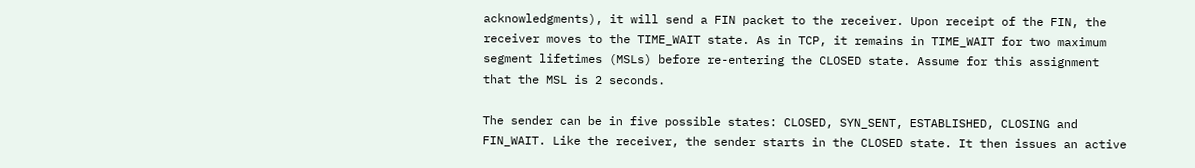acknowledgments), it will send a FIN packet to the receiver. Upon receipt of the FIN, the receiver moves to the TIME_WAIT state. As in TCP, it remains in TIME_WAIT for two maximum segment lifetimes (MSLs) before re-entering the CLOSED state. Assume for this assignment that the MSL is 2 seconds.

The sender can be in five possible states: CLOSED, SYN_SENT, ESTABLISHED, CLOSING and FIN_WAIT. Like the receiver, the sender starts in the CLOSED state. It then issues an active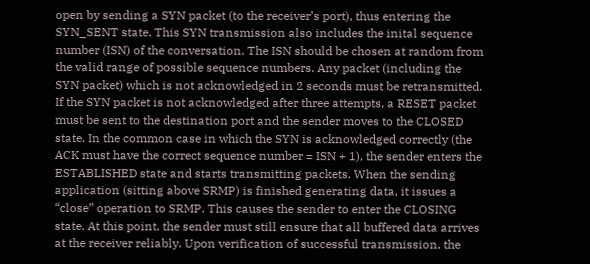open by sending a SYN packet (to the receiver’s port), thus entering the SYN_SENT state. This SYN transmission also includes the inital sequence number (ISN) of the conversation. The ISN should be chosen at random from the valid range of possible sequence numbers. Any packet (including the SYN packet) which is not acknowledged in 2 seconds must be retransmitted. If the SYN packet is not acknowledged after three attempts, a RESET packet must be sent to the destination port and the sender moves to the CLOSED state. In the common case in which the SYN is acknowledged correctly (the ACK must have the correct sequence number = ISN + 1), the sender enters the ESTABLISHED state and starts transmitting packets. When the sending application (sitting above SRMP) is finished generating data, it issues a “close” operation to SRMP. This causes the sender to enter the CLOSING state. At this point, the sender must still ensure that all buffered data arrives at the receiver reliably. Upon verification of successful transmission, the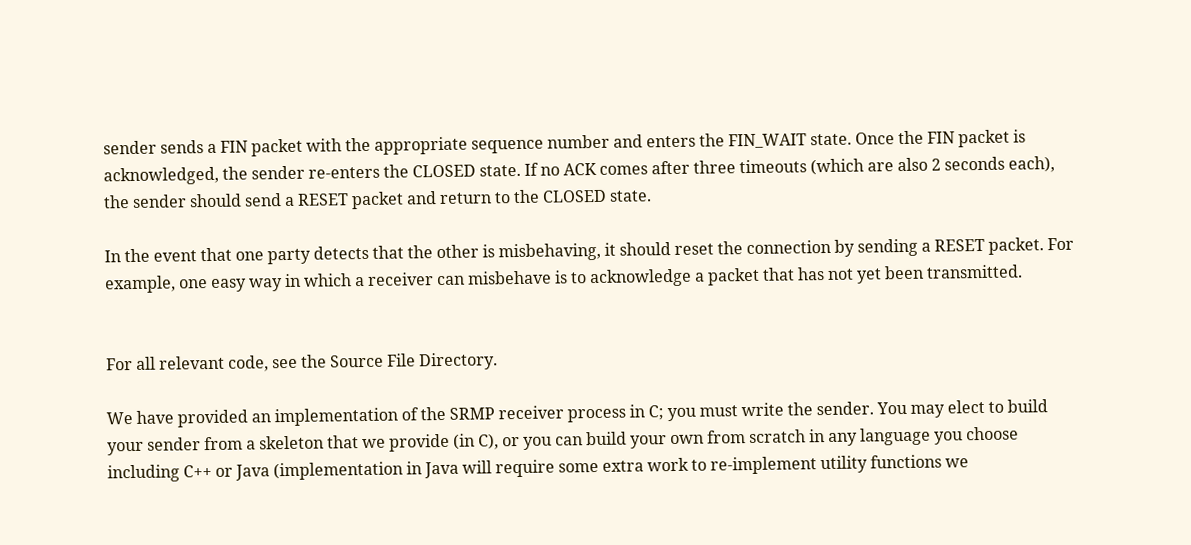sender sends a FIN packet with the appropriate sequence number and enters the FIN_WAIT state. Once the FIN packet is acknowledged, the sender re-enters the CLOSED state. If no ACK comes after three timeouts (which are also 2 seconds each), the sender should send a RESET packet and return to the CLOSED state.

In the event that one party detects that the other is misbehaving, it should reset the connection by sending a RESET packet. For example, one easy way in which a receiver can misbehave is to acknowledge a packet that has not yet been transmitted.


For all relevant code, see the Source File Directory.

We have provided an implementation of the SRMP receiver process in C; you must write the sender. You may elect to build your sender from a skeleton that we provide (in C), or you can build your own from scratch in any language you choose including C++ or Java (implementation in Java will require some extra work to re-implement utility functions we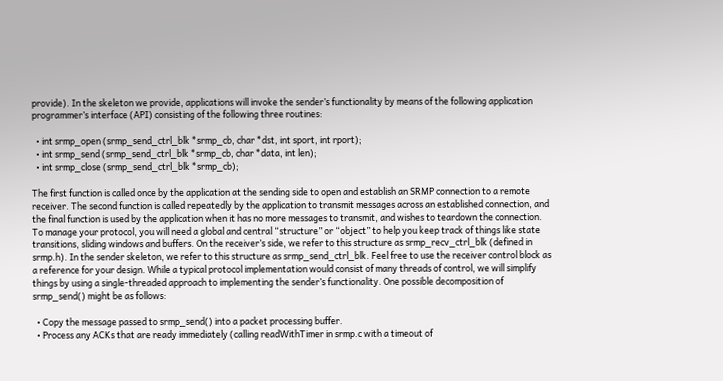provide). In the skeleton we provide, applications will invoke the sender’s functionality by means of the following application programmer’s interface (API) consisting of the following three routines:

  • int srmp_open (srmp_send_ctrl_blk *srmp_cb, char *dst, int sport, int rport);
  • int srmp_send (srmp_send_ctrl_blk *srmp_cb, char *data, int len);
  • int srmp_close (srmp_send_ctrl_blk *srmp_cb);

The first function is called once by the application at the sending side to open and establish an SRMP connection to a remote receiver. The second function is called repeatedly by the application to transmit messages across an established connection, and the final function is used by the application when it has no more messages to transmit, and wishes to teardown the connection. To manage your protocol, you will need a global and central “structure” or “object” to help you keep track of things like state transitions, sliding windows and buffers. On the receiver’s side, we refer to this structure as srmp_recv_ctrl_blk (defined in srmp.h). In the sender skeleton, we refer to this structure as srmp_send_ctrl_blk. Feel free to use the receiver control block as a reference for your design. While a typical protocol implementation would consist of many threads of control, we will simplify things by using a single-threaded approach to implementing the sender’s functionality. One possible decomposition of srmp_send() might be as follows:

  • Copy the message passed to srmp_send() into a packet processing buffer.
  • Process any ACKs that are ready immediately (calling readWithTimer in srmp.c with a timeout of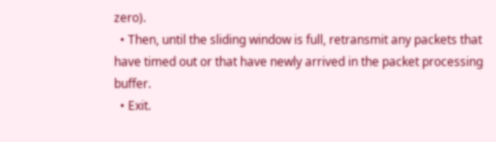zero).
  • Then, until the sliding window is full, retransmit any packets that have timed out or that have newly arrived in the packet processing buffer.
  • Exit.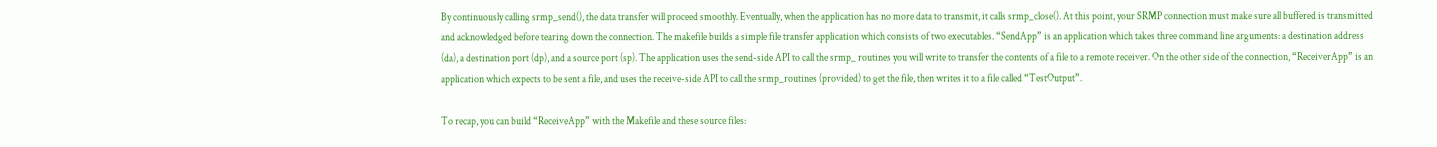By continuously calling srmp_send(), the data transfer will proceed smoothly. Eventually, when the application has no more data to transmit, it calls srmp_close(). At this point, your SRMP connection must make sure all buffered is transmitted and acknowledged before tearing down the connection. The makefile builds a simple file transfer application which consists of two executables. “SendApp” is an application which takes three command line arguments: a destination address (da), a destination port (dp), and a source port (sp). The application uses the send-side API to call the srmp_ routines you will write to transfer the contents of a file to a remote receiver. On the other side of the connection, “ReceiverApp” is an application which expects to be sent a file, and uses the receive-side API to call the srmp_routines (provided) to get the file, then writes it to a file called “TestOutput”.

To recap, you can build “ReceiveApp” with the Makefile and these source files: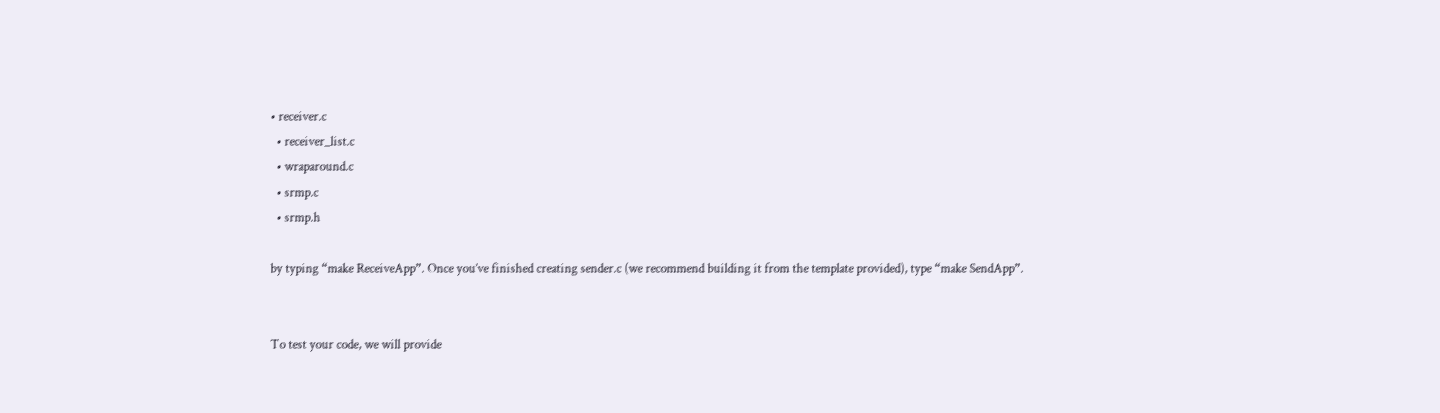• receiver.c
  • receiver_list.c
  • wraparound.c
  • srmp.c
  • srmp.h

by typing “make ReceiveApp”. Once you’ve finished creating sender.c (we recommend building it from the template provided), type “make SendApp”.


To test your code, we will provide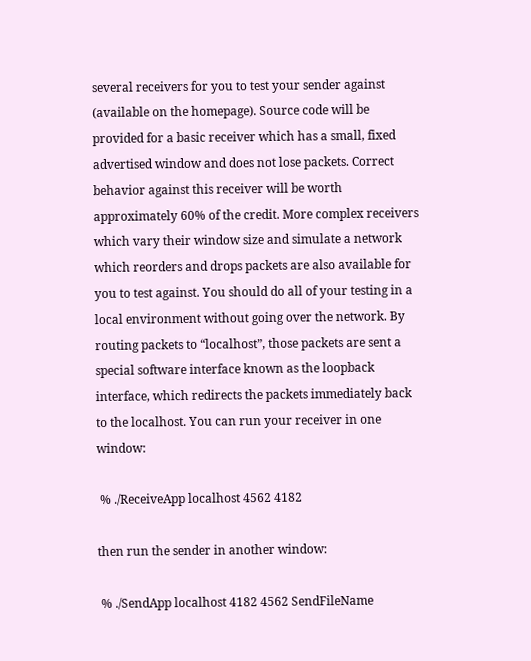several receivers for you to test your sender against (available on the homepage). Source code will be provided for a basic receiver which has a small, fixed advertised window and does not lose packets. Correct behavior against this receiver will be worth approximately 60% of the credit. More complex receivers which vary their window size and simulate a network which reorders and drops packets are also available for you to test against. You should do all of your testing in a local environment without going over the network. By routing packets to “localhost”, those packets are sent a special software interface known as the loopback interface, which redirects the packets immediately back to the localhost. You can run your receiver in one window:

 % ./ReceiveApp localhost 4562 4182

then run the sender in another window:

 % ./SendApp localhost 4182 4562 SendFileName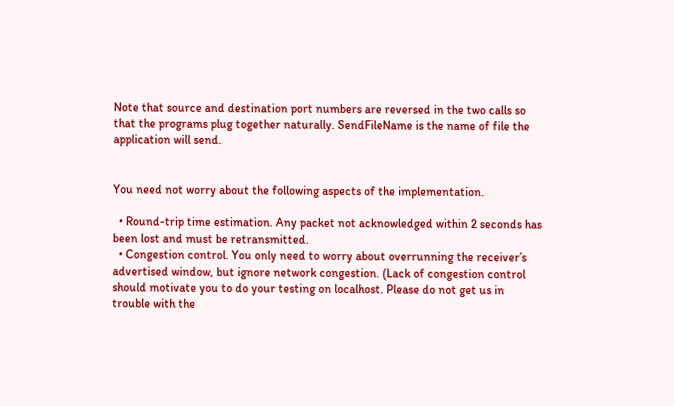Note that source and destination port numbers are reversed in the two calls so that the programs plug together naturally. SendFileName is the name of file the application will send.


You need not worry about the following aspects of the implementation.

  • Round-trip time estimation. Any packet not acknowledged within 2 seconds has been lost and must be retransmitted.
  • Congestion control. You only need to worry about overrunning the receiver’s advertised window, but ignore network congestion. (Lack of congestion control should motivate you to do your testing on localhost. Please do not get us in trouble with the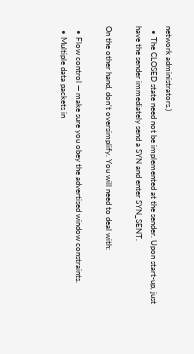network administrators.)
  • The CLOSED state need not be implemented at the sender. Upon start-up, just have the sender immediately send a SYN and enter SYN_SENT.

On the other hand, don’t oversimplify. You will need to deal with:

  • Flow control — make sure you obey the advertised window constraints.
  • Multiple data packets in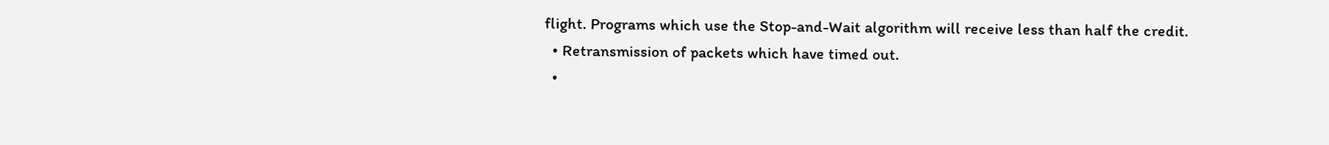flight. Programs which use the Stop-and-Wait algorithm will receive less than half the credit.
  • Retransmission of packets which have timed out.
  •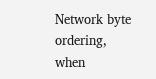Network byte ordering, when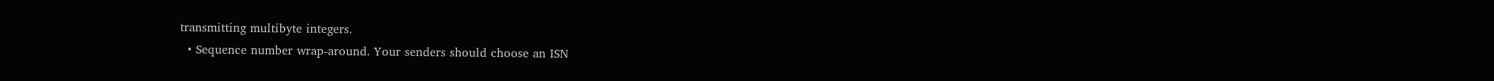transmitting multibyte integers.
  • Sequence number wrap-around. Your senders should choose an ISN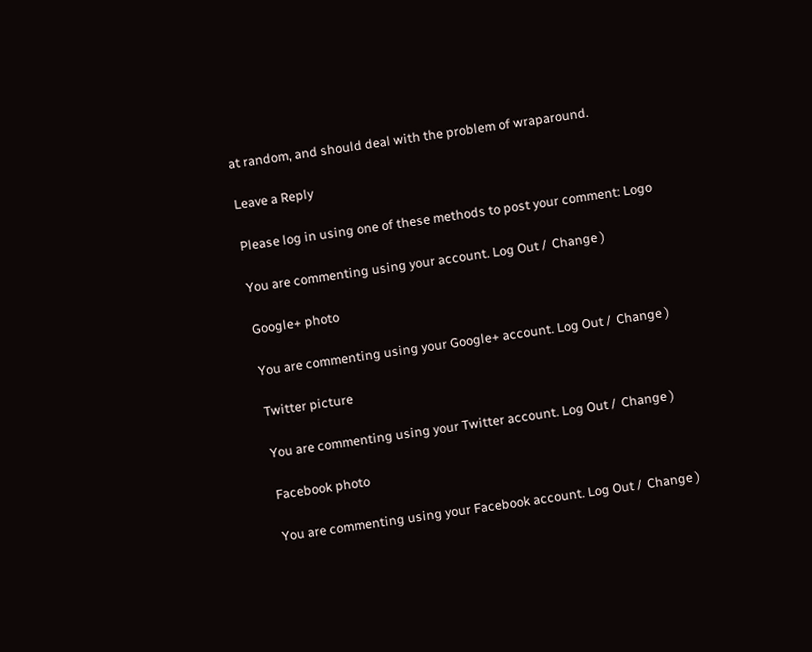at random, and should deal with the problem of wraparound.

Leave a Reply

Please log in using one of these methods to post your comment: Logo

You are commenting using your account. Log Out /  Change )

Google+ photo

You are commenting using your Google+ account. Log Out /  Change )

Twitter picture

You are commenting using your Twitter account. Log Out /  Change )

Facebook photo

You are commenting using your Facebook account. Log Out /  Change )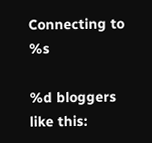Connecting to %s

%d bloggers like this: